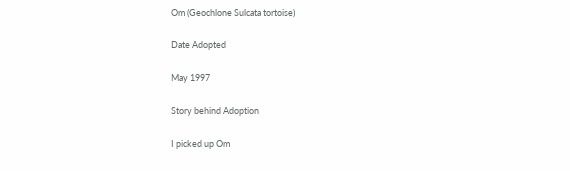Om (Geochlone Sulcata tortoise)

Date Adopted

May 1997

Story behind Adoption

I picked up Om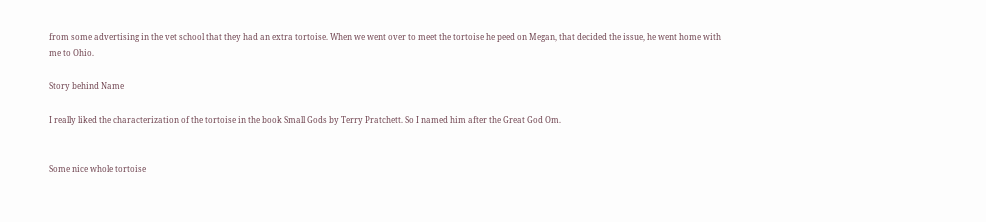from some advertising in the vet school that they had an extra tortoise. When we went over to meet the tortoise he peed on Megan, that decided the issue, he went home with me to Ohio.

Story behind Name

I really liked the characterization of the tortoise in the book Small Gods by Terry Pratchett. So I named him after the Great God Om.


Some nice whole tortoise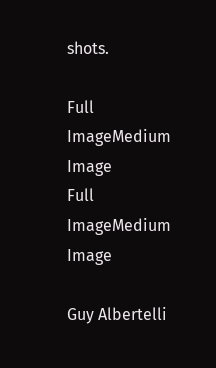shots.

Full ImageMedium Image
Full ImageMedium Image

Guy Albertelli